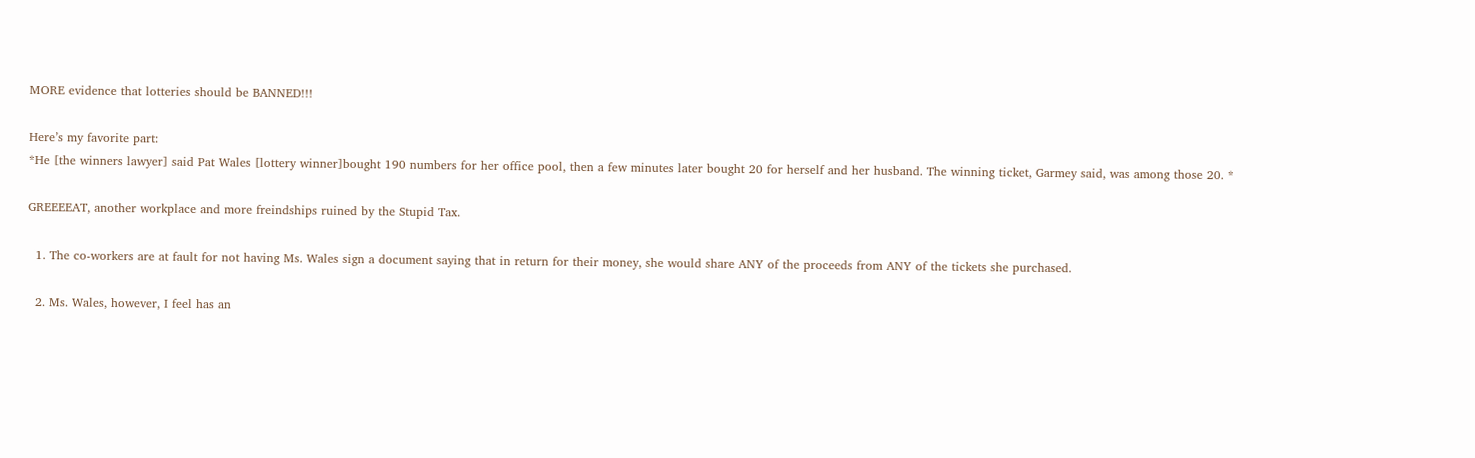MORE evidence that lotteries should be BANNED!!!

Here’s my favorite part:
*He [the winners lawyer] said Pat Wales [lottery winner]bought 190 numbers for her office pool, then a few minutes later bought 20 for herself and her husband. The winning ticket, Garmey said, was among those 20. *

GREEEEAT, another workplace and more freindships ruined by the Stupid Tax.

  1. The co-workers are at fault for not having Ms. Wales sign a document saying that in return for their money, she would share ANY of the proceeds from ANY of the tickets she purchased.

  2. Ms. Wales, however, I feel has an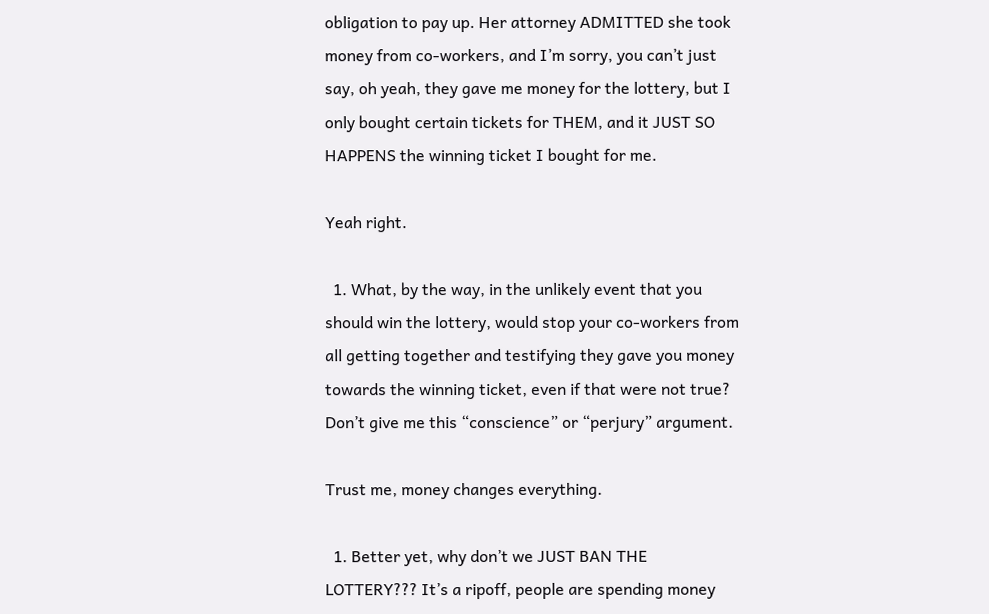obligation to pay up. Her attorney ADMITTED she took money from co-workers, and I’m sorry, you can’t just say, oh yeah, they gave me money for the lottery, but I only bought certain tickets for THEM, and it JUST SO HAPPENS the winning ticket I bought for me.

Yeah right.

  1. What, by the way, in the unlikely event that you should win the lottery, would stop your co-workers from all getting together and testifying they gave you money towards the winning ticket, even if that were not true? Don’t give me this “conscience” or “perjury” argument.

Trust me, money changes everything.

  1. Better yet, why don’t we JUST BAN THE LOTTERY??? It’s a ripoff, people are spending money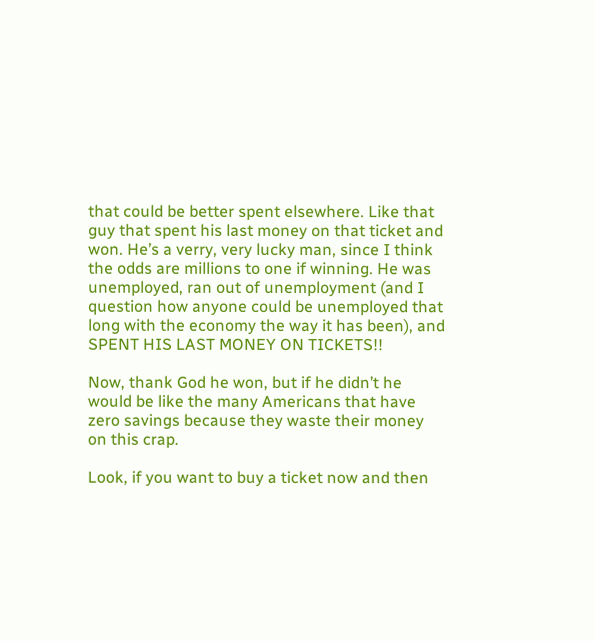that could be better spent elsewhere. Like that guy that spent his last money on that ticket and won. He’s a verry, very lucky man, since I think the odds are millions to one if winning. He was unemployed, ran out of unemployment (and I question how anyone could be unemployed that long with the economy the way it has been), and SPENT HIS LAST MONEY ON TICKETS!!

Now, thank God he won, but if he didn’t he would be like the many Americans that have zero savings because they waste their money on this crap.

Look, if you want to buy a ticket now and then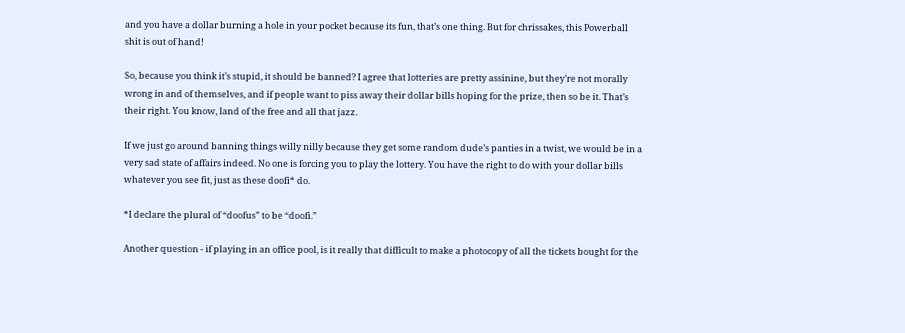and you have a dollar burning a hole in your pocket because its fun, that’s one thing. But for chrissakes, this Powerball shit is out of hand!

So, because you think it’s stupid, it should be banned? I agree that lotteries are pretty assinine, but they’re not morally wrong in and of themselves, and if people want to piss away their dollar bills hoping for the prize, then so be it. That’s their right. You know, land of the free and all that jazz.

If we just go around banning things willy nilly because they get some random dude’s panties in a twist, we would be in a very sad state of affairs indeed. No one is forcing you to play the lottery. You have the right to do with your dollar bills whatever you see fit, just as these doofi* do.

*I declare the plural of “doofus” to be “doofi.”

Another question - if playing in an office pool, is it really that difficult to make a photocopy of all the tickets bought for the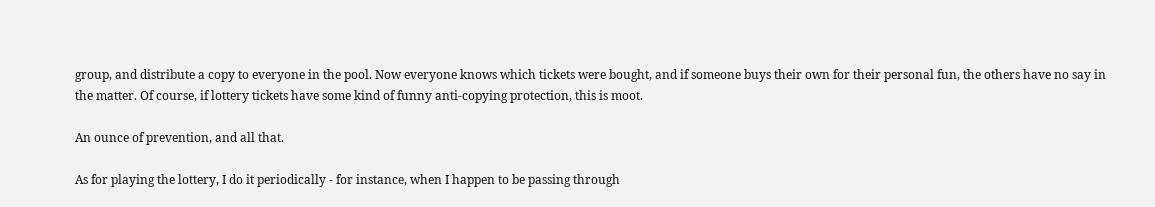group, and distribute a copy to everyone in the pool. Now everyone knows which tickets were bought, and if someone buys their own for their personal fun, the others have no say in the matter. Of course, if lottery tickets have some kind of funny anti-copying protection, this is moot.

An ounce of prevention, and all that.

As for playing the lottery, I do it periodically - for instance, when I happen to be passing through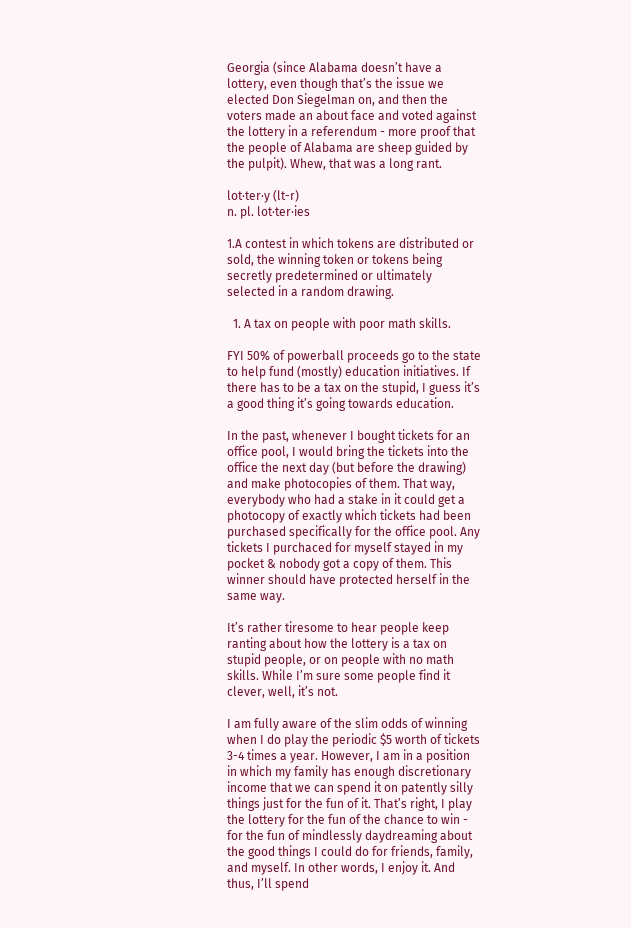Georgia (since Alabama doesn’t have a lottery, even though that’s the issue we elected Don Siegelman on, and then the voters made an about face and voted against the lottery in a referendum - more proof that the people of Alabama are sheep guided by the pulpit). Whew, that was a long rant.

lot·ter·y (lt-r)
n. pl. lot·ter·ies

1.A contest in which tokens are distributed or sold, the winning token or tokens being secretly predetermined or ultimately selected in a random drawing.

  1. A tax on people with poor math skills.

FYI 50% of powerball proceeds go to the state to help fund (mostly) education initiatives. If there has to be a tax on the stupid, I guess it’s a good thing it’s going towards education.

In the past, whenever I bought tickets for an office pool, I would bring the tickets into the office the next day (but before the drawing) and make photocopies of them. That way, everybody who had a stake in it could get a photocopy of exactly which tickets had been purchased specifically for the office pool. Any tickets I purchaced for myself stayed in my pocket & nobody got a copy of them. This winner should have protected herself in the same way.

It’s rather tiresome to hear people keep ranting about how the lottery is a tax on stupid people, or on people with no math skills. While I’m sure some people find it clever, well, it’s not.

I am fully aware of the slim odds of winning when I do play the periodic $5 worth of tickets 3-4 times a year. However, I am in a position in which my family has enough discretionary income that we can spend it on patently silly things just for the fun of it. That’s right, I play the lottery for the fun of the chance to win - for the fun of mindlessly daydreaming about the good things I could do for friends, family, and myself. In other words, I enjoy it. And thus, I’ll spend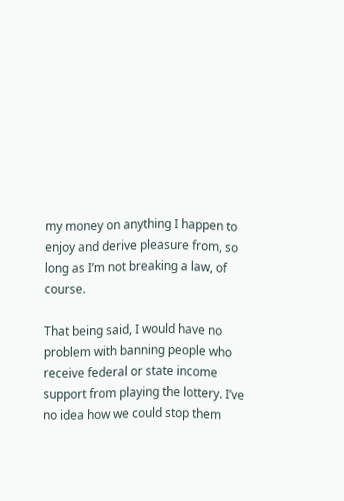my money on anything I happen to enjoy and derive pleasure from, so long as I’m not breaking a law, of course.

That being said, I would have no problem with banning people who receive federal or state income support from playing the lottery. I’ve no idea how we could stop them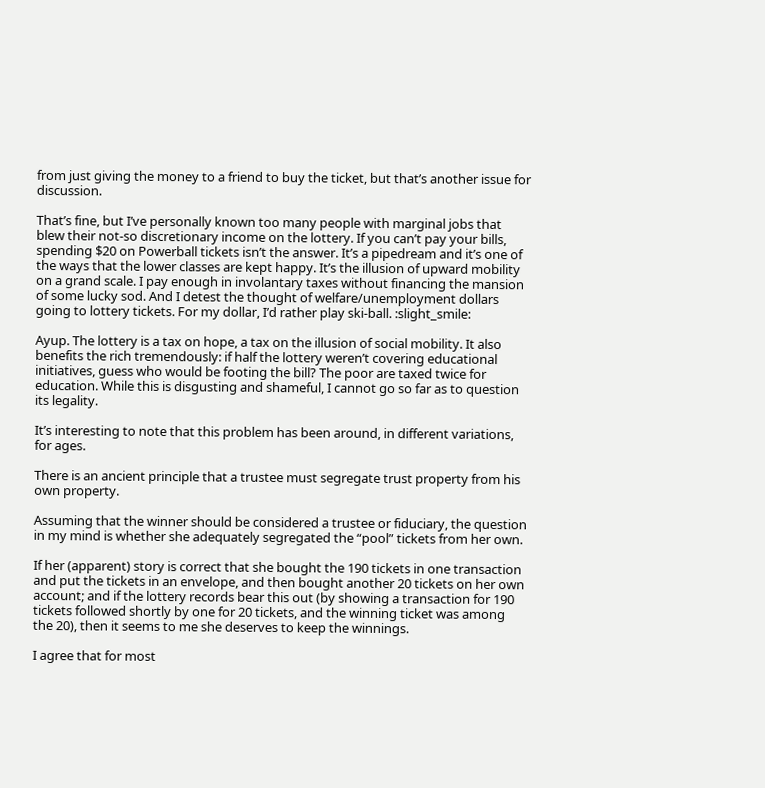from just giving the money to a friend to buy the ticket, but that’s another issue for discussion.

That’s fine, but I’ve personally known too many people with marginal jobs that blew their not-so discretionary income on the lottery. If you can’t pay your bills, spending $20 on Powerball tickets isn’t the answer. It’s a pipedream and it’s one of the ways that the lower classes are kept happy. It’s the illusion of upward mobility on a grand scale. I pay enough in involantary taxes without financing the mansion of some lucky sod. And I detest the thought of welfare/unemployment dollars going to lottery tickets. For my dollar, I’d rather play ski-ball. :slight_smile:

Ayup. The lottery is a tax on hope, a tax on the illusion of social mobility. It also benefits the rich tremendously: if half the lottery weren’t covering educational initiatives, guess who would be footing the bill? The poor are taxed twice for education. While this is disgusting and shameful, I cannot go so far as to question its legality.

It’s interesting to note that this problem has been around, in different variations, for ages.

There is an ancient principle that a trustee must segregate trust property from his own property.

Assuming that the winner should be considered a trustee or fiduciary, the question in my mind is whether she adequately segregated the “pool” tickets from her own.

If her (apparent) story is correct that she bought the 190 tickets in one transaction and put the tickets in an envelope, and then bought another 20 tickets on her own account; and if the lottery records bear this out (by showing a transaction for 190 tickets followed shortly by one for 20 tickets, and the winning ticket was among the 20), then it seems to me she deserves to keep the winnings.

I agree that for most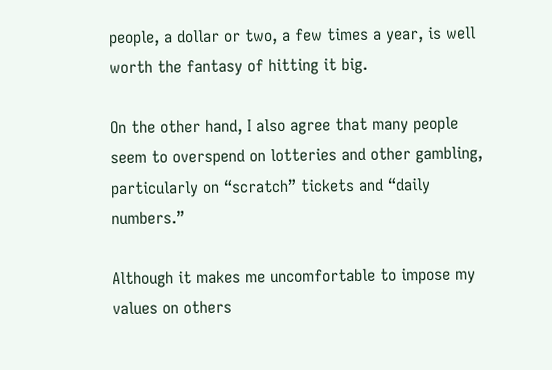people, a dollar or two, a few times a year, is well worth the fantasy of hitting it big.

On the other hand, I also agree that many people seem to overspend on lotteries and other gambling, particularly on “scratch” tickets and “daily numbers.”

Although it makes me uncomfortable to impose my values on others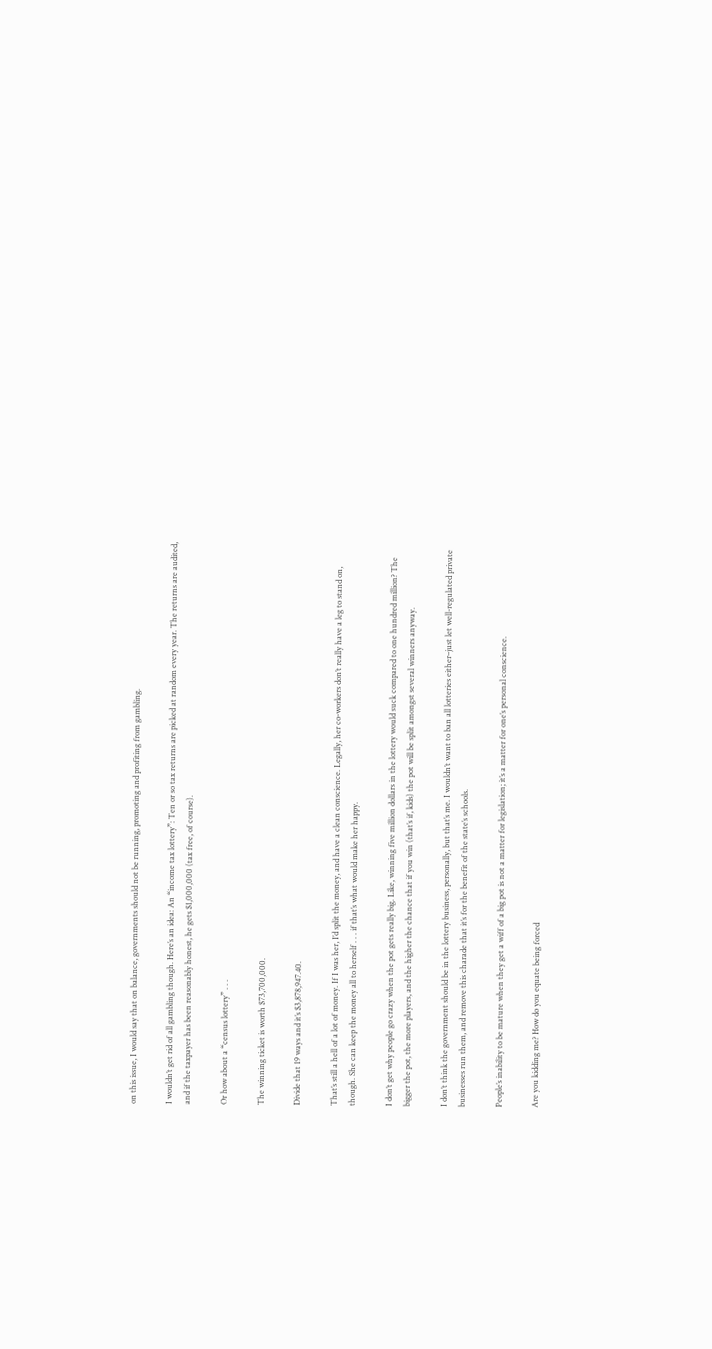on this issue, I would say that on balance, governments should not be running, promoting and profiting from gambling.

I wouldn’t get rid of all gambling though. Here’s an idea: An “income tax lottery”: Ten or so tax returns are picked at random every year. The returns are audited, and if the taxpayer has been reasonably honest, he gets $1,000,000 (tax free, of course).

Or how about a “census lottery” . . .

The winning ticket is worth $73,700,000.

Divide that 19 ways and it’s $3,878,947.40.

That’s still a hell of a lot of money. If I was her, I’d split the money, and have a clean conscience. Legally, her co-workers don’t really have a leg to stand on, though. She can keep the money all to herself . . . if that’s what would make her happy.

I don’t get why people go crazy when the pot gets really big. Like, winning five million dollars in the lottery would suck compared to one hundred million? The bigger the pot, the more players, and the higher the chance that if you win (that’s if, kids) the pot will be split amongst several winners anyway.

I don’t think the government should be in the lottery business, personally, but that’s me. I wouldn’t want to ban all lotteries either–just let well-regulated private businesses run them, and remove this charade that it’s for the benefit of the state’s schools.

People’s inability to be mature when they get a wiff of a big pot is not a matter for legislation; it’s a matter for one’s personal conscience.

Are you kidding me? How do you equate being forced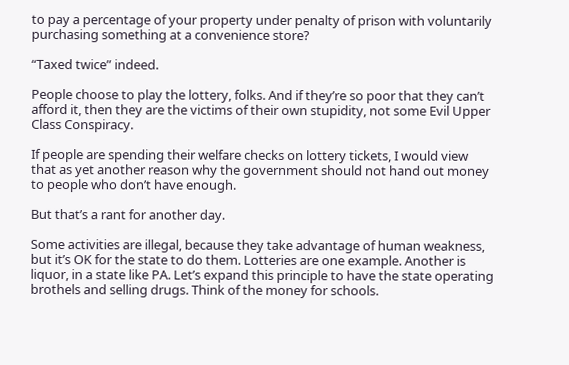to pay a percentage of your property under penalty of prison with voluntarily purchasing something at a convenience store?

“Taxed twice” indeed.

People choose to play the lottery, folks. And if they’re so poor that they can’t afford it, then they are the victims of their own stupidity, not some Evil Upper Class Conspiracy.

If people are spending their welfare checks on lottery tickets, I would view that as yet another reason why the government should not hand out money to people who don’t have enough.

But that’s a rant for another day.

Some activities are illegal, because they take advantage of human weakness, but it’s OK for the state to do them. Lotteries are one example. Another is liquor, in a state like PA. Let’s expand this principle to have the state operating brothels and selling drugs. Think of the money for schools.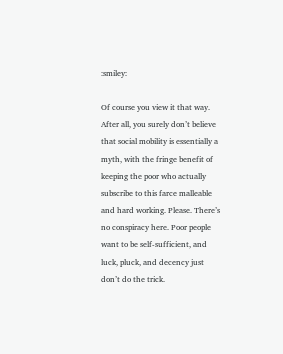:smiley:

Of course you view it that way. After all, you surely don’t believe that social mobility is essentially a myth, with the fringe benefit of keeping the poor who actually subscribe to this farce malleable and hard working. Please. There’s no conspiracy here. Poor people want to be self-sufficient, and luck, pluck, and decency just don’t do the trick.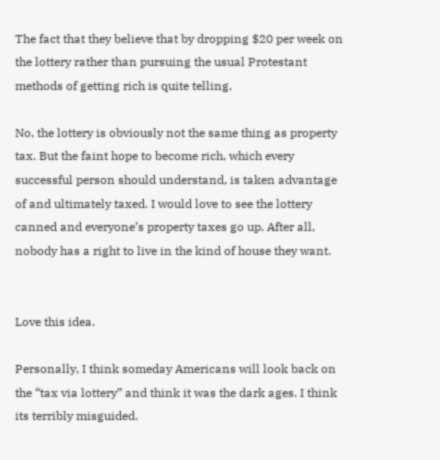The fact that they believe that by dropping $20 per week on the lottery rather than pursuing the usual Protestant methods of getting rich is quite telling.

No, the lottery is obviously not the same thing as property tax. But the faint hope to become rich, which every successful person should understand, is taken advantage of and ultimately taxed. I would love to see the lottery canned and everyone’s property taxes go up. After all, nobody has a right to live in the kind of house they want.


Love this idea.

Personally, I think someday Americans will look back on the “tax via lottery” and think it was the dark ages. I think its terribly misguided.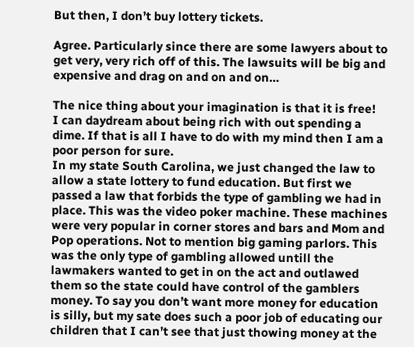But then, I don’t buy lottery tickets.

Agree. Particularly since there are some lawyers about to get very, very rich off of this. The lawsuits will be big and expensive and drag on and on and on…

The nice thing about your imagination is that it is free!
I can daydream about being rich with out spending a dime. If that is all I have to do with my mind then I am a poor person for sure.
In my state South Carolina, we just changed the law to allow a state lottery to fund education. But first we passed a law that forbids the type of gambling we had in place. This was the video poker machine. These machines were very popular in corner stores and bars and Mom and Pop operations. Not to mention big gaming parlors. This was the only type of gambling allowed untill the lawmakers wanted to get in on the act and outlawed them so the state could have control of the gamblers money. To say you don’t want more money for education is silly, but my sate does such a poor job of educating our children that I can’t see that just thowing money at the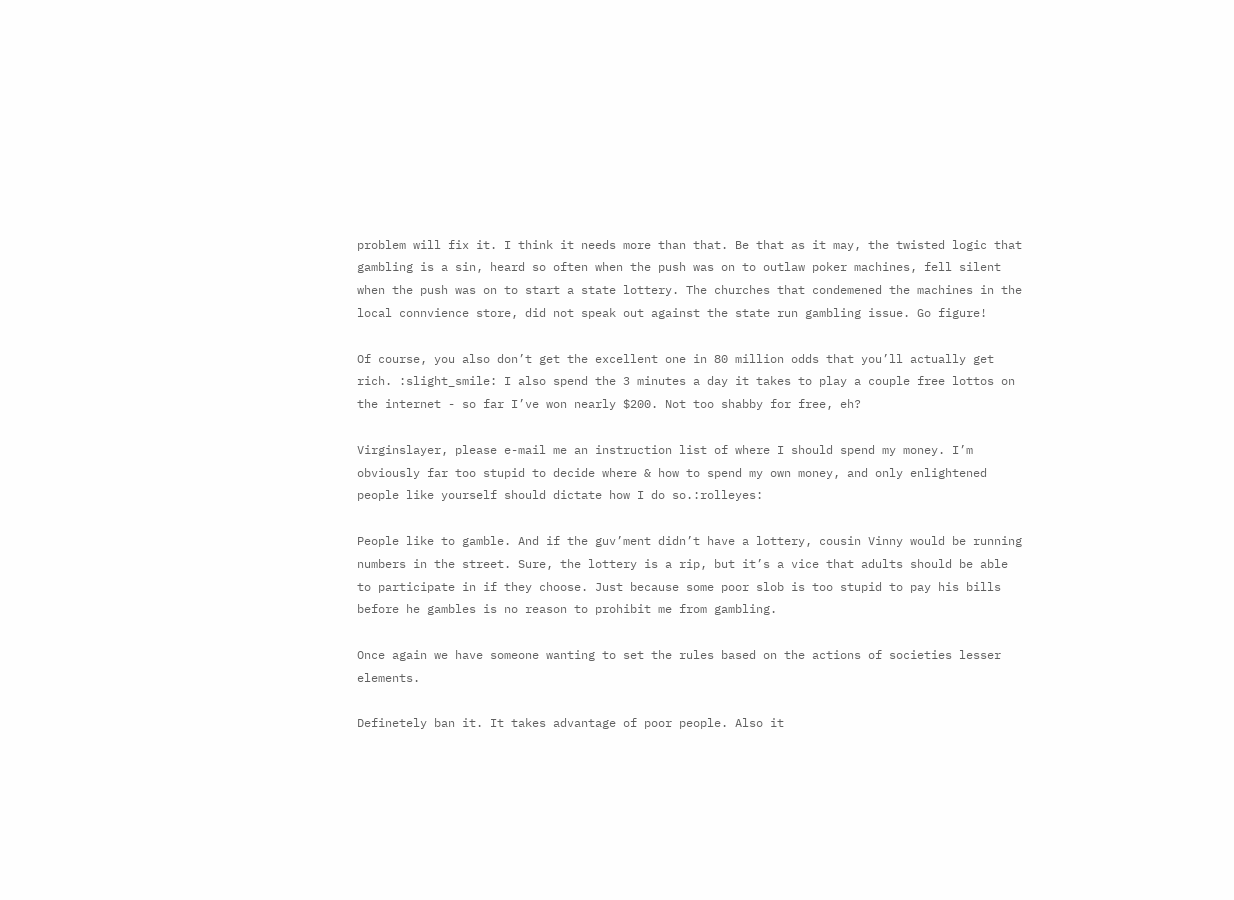problem will fix it. I think it needs more than that. Be that as it may, the twisted logic that gambling is a sin, heard so often when the push was on to outlaw poker machines, fell silent when the push was on to start a state lottery. The churches that condemened the machines in the local connvience store, did not speak out against the state run gambling issue. Go figure!

Of course, you also don’t get the excellent one in 80 million odds that you’ll actually get rich. :slight_smile: I also spend the 3 minutes a day it takes to play a couple free lottos on the internet - so far I’ve won nearly $200. Not too shabby for free, eh?

Virginslayer, please e-mail me an instruction list of where I should spend my money. I’m obviously far too stupid to decide where & how to spend my own money, and only enlightened people like yourself should dictate how I do so.:rolleyes:

People like to gamble. And if the guv’ment didn’t have a lottery, cousin Vinny would be running numbers in the street. Sure, the lottery is a rip, but it’s a vice that adults should be able to participate in if they choose. Just because some poor slob is too stupid to pay his bills before he gambles is no reason to prohibit me from gambling.

Once again we have someone wanting to set the rules based on the actions of societies lesser elements.

Definetely ban it. It takes advantage of poor people. Also it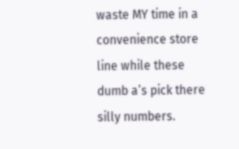waste MY time in a convenience store line while these dumb a’s pick there silly numbers.